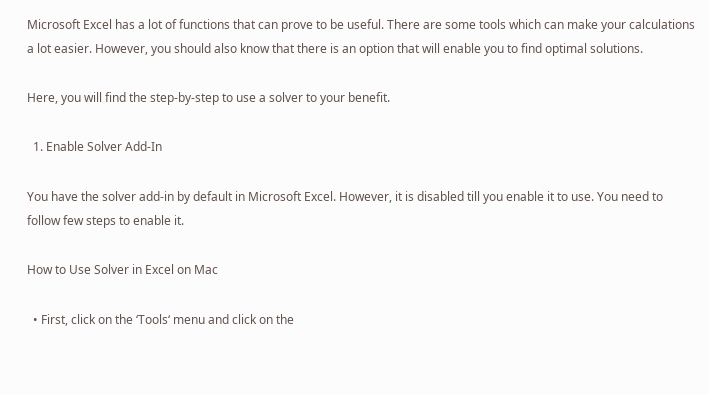Microsoft Excel has a lot of functions that can prove to be useful. There are some tools which can make your calculations a lot easier. However, you should also know that there is an option that will enable you to find optimal solutions.

Here, you will find the step-by-step to use a solver to your benefit.

  1. Enable Solver Add-In

You have the solver add-in by default in Microsoft Excel. However, it is disabled till you enable it to use. You need to follow few steps to enable it.

How to Use Solver in Excel on Mac

  • First, click on the ‘Tools‘ menu and click on the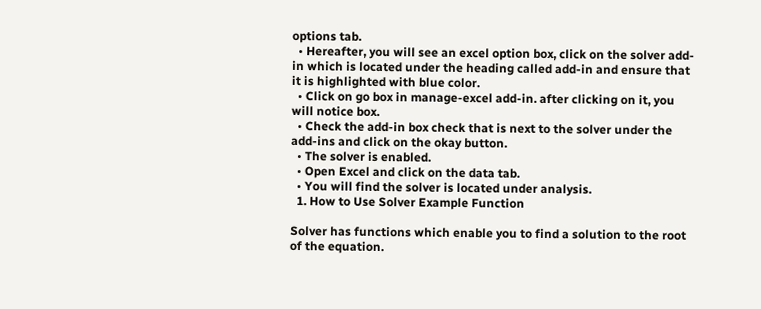options tab.
  • Hereafter, you will see an excel option box, click on the solver add-in which is located under the heading called add-in and ensure that it is highlighted with blue color.
  • Click on go box in manage-excel add-in. after clicking on it, you will notice box.
  • Check the add-in box check that is next to the solver under the add-ins and click on the okay button.
  • The solver is enabled.
  • Open Excel and click on the data tab.
  • You will find the solver is located under analysis.
  1. How to Use Solver Example Function

Solver has functions which enable you to find a solution to the root of the equation.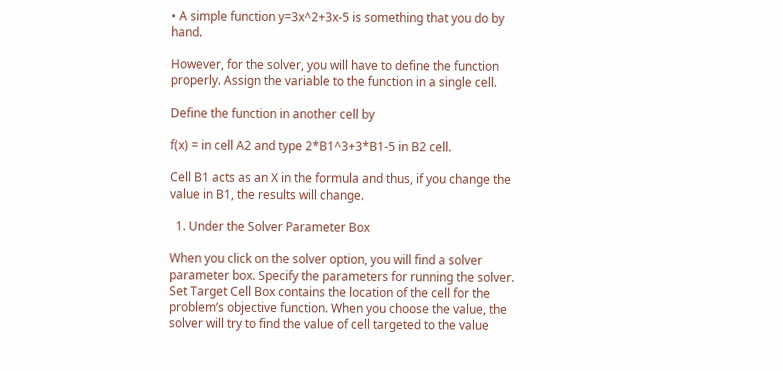• A simple function y=3x^2+3x-5 is something that you do by hand.

However, for the solver, you will have to define the function properly. Assign the variable to the function in a single cell.

Define the function in another cell by

f(x) = in cell A2 and type 2*B1^3+3*B1-5 in B2 cell.

Cell B1 acts as an X in the formula and thus, if you change the value in B1, the results will change.

  1. Under the Solver Parameter Box

When you click on the solver option, you will find a solver parameter box. Specify the parameters for running the solver. Set Target Cell Box contains the location of the cell for the problem’s objective function. When you choose the value, the solver will try to find the value of cell targeted to the value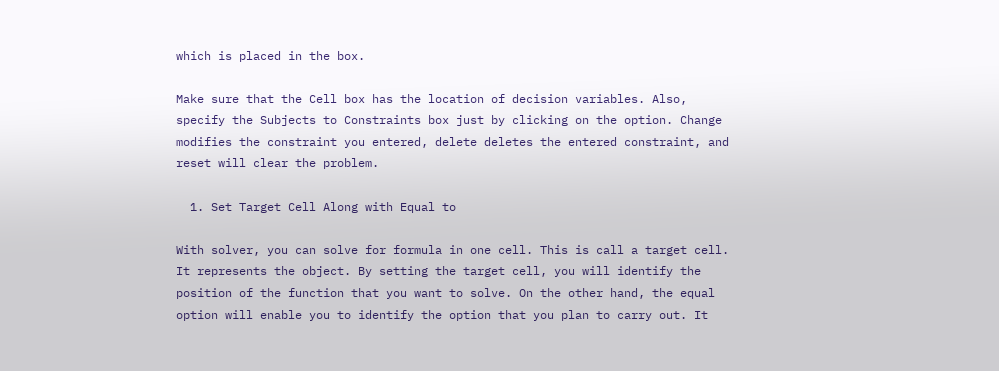which is placed in the box.

Make sure that the Cell box has the location of decision variables. Also, specify the Subjects to Constraints box just by clicking on the option. Change modifies the constraint you entered, delete deletes the entered constraint, and reset will clear the problem.

  1. Set Target Cell Along with Equal to

With solver, you can solve for formula in one cell. This is call a target cell. It represents the object. By setting the target cell, you will identify the position of the function that you want to solve. On the other hand, the equal option will enable you to identify the option that you plan to carry out. It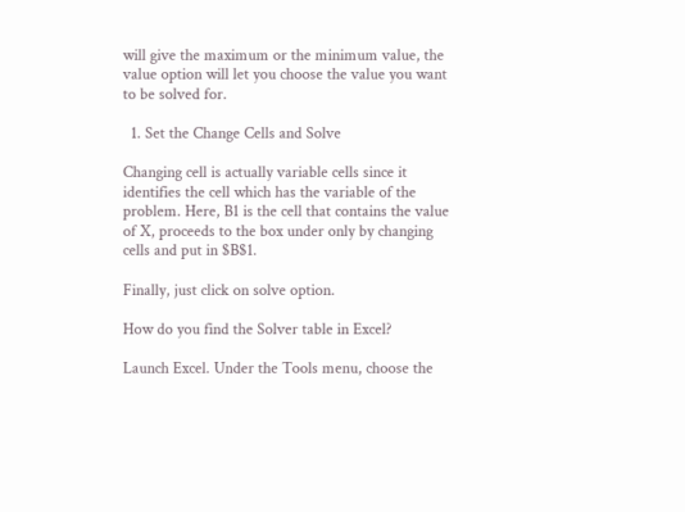will give the maximum or the minimum value, the value option will let you choose the value you want to be solved for.

  1. Set the Change Cells and Solve

Changing cell is actually variable cells since it identifies the cell which has the variable of the problem. Here, B1 is the cell that contains the value of X, proceeds to the box under only by changing cells and put in $B$1.

Finally, just click on solve option.

How do you find the Solver table in Excel?

Launch Excel. Under the Tools menu, choose the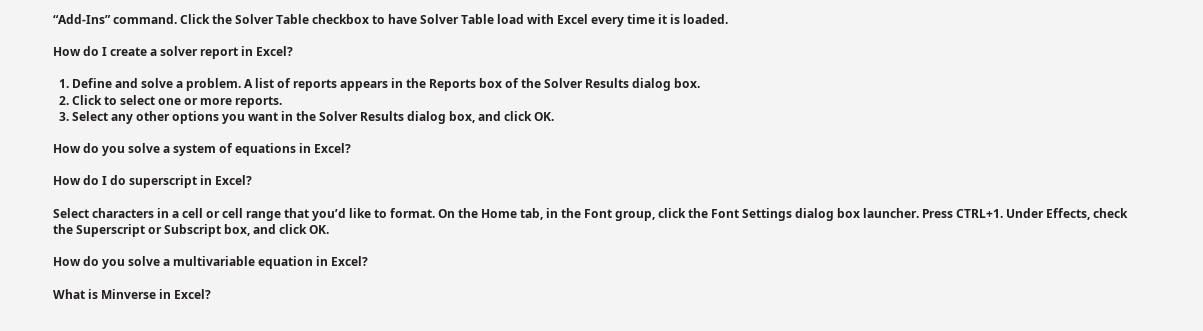“Add-Ins” command. Click the Solver Table checkbox to have Solver Table load with Excel every time it is loaded.

How do I create a solver report in Excel?

  1. Define and solve a problem. A list of reports appears in the Reports box of the Solver Results dialog box.
  2. Click to select one or more reports.
  3. Select any other options you want in the Solver Results dialog box, and click OK.

How do you solve a system of equations in Excel?

How do I do superscript in Excel?

Select characters in a cell or cell range that you’d like to format. On the Home tab, in the Font group, click the Font Settings dialog box launcher. Press CTRL+1. Under Effects, check the Superscript or Subscript box, and click OK.

How do you solve a multivariable equation in Excel?

What is Minverse in Excel?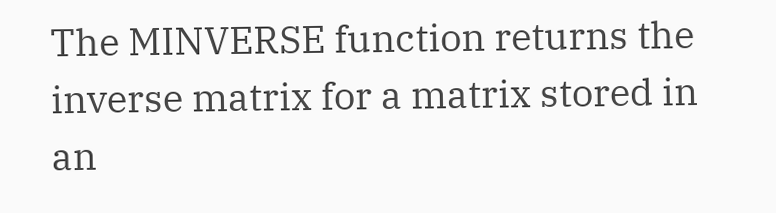The MINVERSE function returns the inverse matrix for a matrix stored in an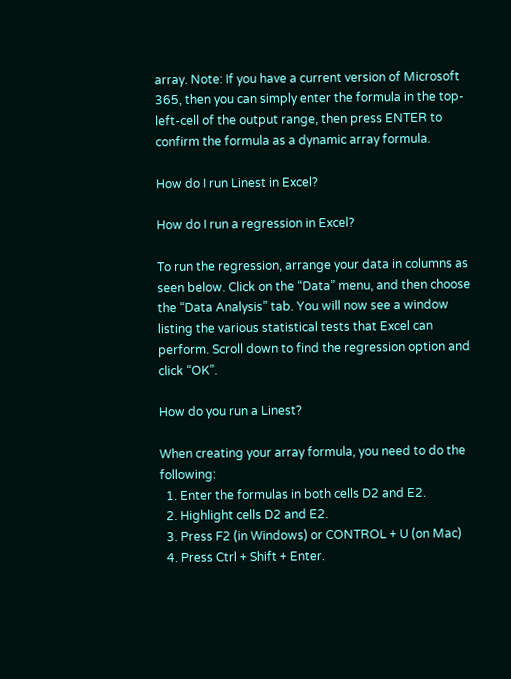array. Note: If you have a current version of Microsoft 365, then you can simply enter the formula in the top-left-cell of the output range, then press ENTER to confirm the formula as a dynamic array formula.

How do I run Linest in Excel?

How do I run a regression in Excel?

To run the regression, arrange your data in columns as seen below. Click on the “Data” menu, and then choose the “Data Analysis” tab. You will now see a window listing the various statistical tests that Excel can perform. Scroll down to find the regression option and click “OK”.

How do you run a Linest?

When creating your array formula, you need to do the following:
  1. Enter the formulas in both cells D2 and E2.
  2. Highlight cells D2 and E2.
  3. Press F2 (in Windows) or CONTROL + U (on Mac)
  4. Press Ctrl + Shift + Enter.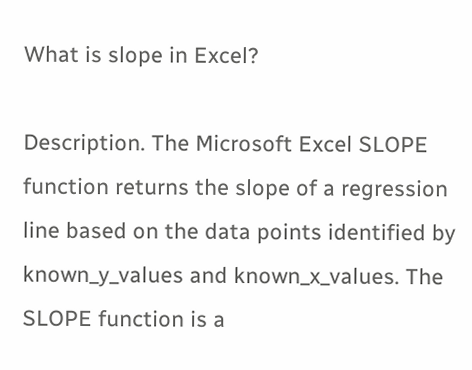What is slope in Excel?

Description. The Microsoft Excel SLOPE function returns the slope of a regression line based on the data points identified by known_y_values and known_x_values. The SLOPE function is a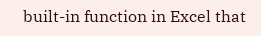built-in function in Excel that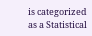is categorized as a Statistical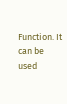Function. It can be used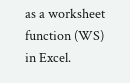as a worksheet function (WS) in Excel.